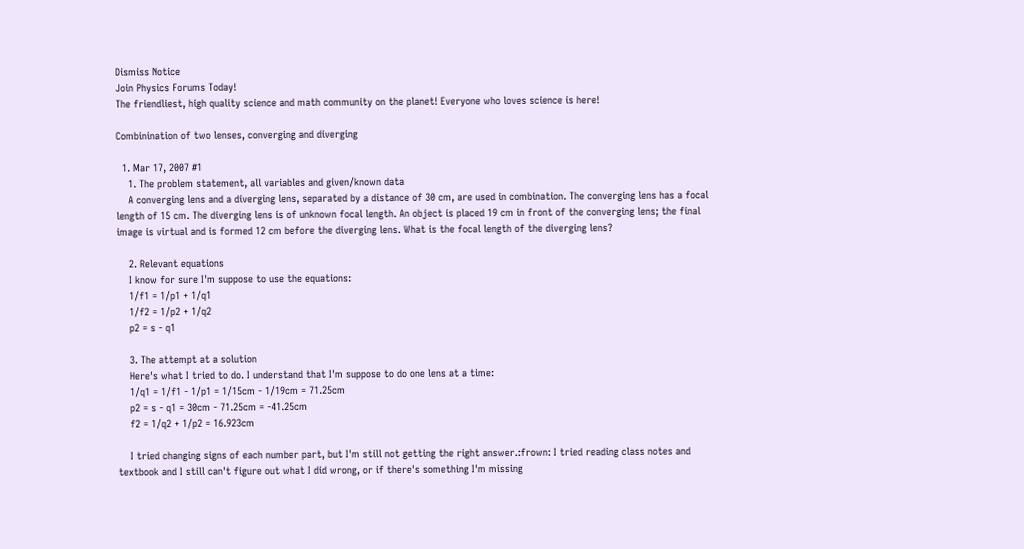Dismiss Notice
Join Physics Forums Today!
The friendliest, high quality science and math community on the planet! Everyone who loves science is here!

Combinination of two lenses, converging and diverging

  1. Mar 17, 2007 #1
    1. The problem statement, all variables and given/known data
    A converging lens and a diverging lens, separated by a distance of 30 cm, are used in combination. The converging lens has a focal length of 15 cm. The diverging lens is of unknown focal length. An object is placed 19 cm in front of the converging lens; the final image is virtual and is formed 12 cm before the diverging lens. What is the focal length of the diverging lens?

    2. Relevant equations
    I know for sure I'm suppose to use the equations:
    1/f1 = 1/p1 + 1/q1
    1/f2 = 1/p2 + 1/q2
    p2 = s - q1

    3. The attempt at a solution
    Here's what I tried to do. I understand that I'm suppose to do one lens at a time:
    1/q1 = 1/f1 - 1/p1 = 1/15cm - 1/19cm = 71.25cm
    p2 = s - q1 = 30cm - 71.25cm = -41.25cm
    f2 = 1/q2 + 1/p2 = 16.923cm

    I tried changing signs of each number part, but I'm still not getting the right answer.:frown: I tried reading class notes and textbook and I still can't figure out what I did wrong, or if there's something I'm missing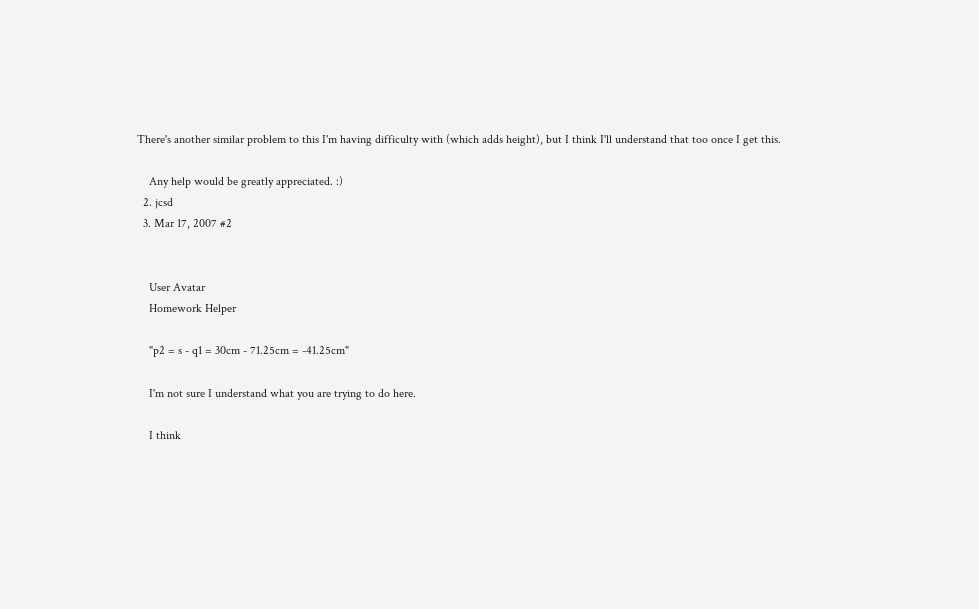There's another similar problem to this I'm having difficulty with (which adds height), but I think I'll understand that too once I get this.

    Any help would be greatly appreciated. :)
  2. jcsd
  3. Mar 17, 2007 #2


    User Avatar
    Homework Helper

    "p2 = s - q1 = 30cm - 71.25cm = -41.25cm"

    I'm not sure I understand what you are trying to do here.

    I think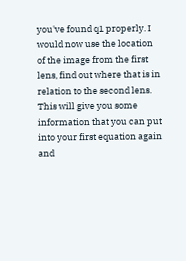you've found q1 properly. I would now use the location of the image from the first lens, find out where that is in relation to the second lens. This will give you some information that you can put into your first equation again and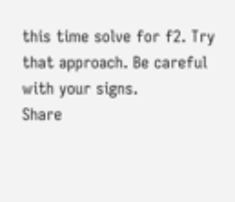this time solve for f2. Try that approach. Be careful with your signs.
Share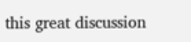this great discussion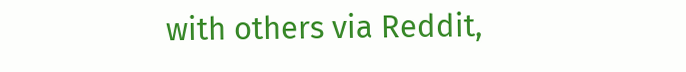with others via Reddit,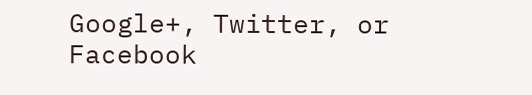Google+, Twitter, or Facebook